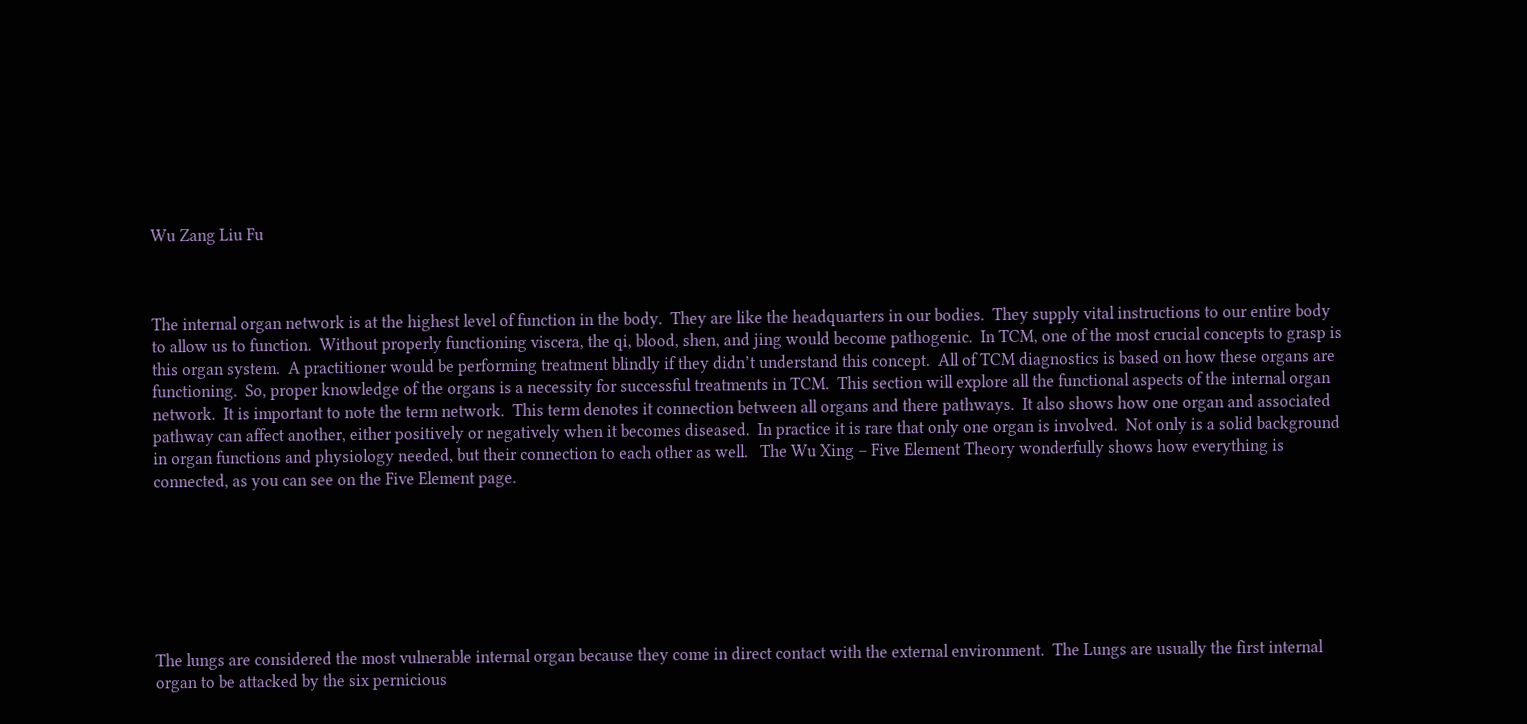Wu Zang Liu Fu



The internal organ network is at the highest level of function in the body.  They are like the headquarters in our bodies.  They supply vital instructions to our entire body to allow us to function.  Without properly functioning viscera, the qi, blood, shen, and jing would become pathogenic.  In TCM, one of the most crucial concepts to grasp is this organ system.  A practitioner would be performing treatment blindly if they didn’t understand this concept.  All of TCM diagnostics is based on how these organs are functioning.  So, proper knowledge of the organs is a necessity for successful treatments in TCM.  This section will explore all the functional aspects of the internal organ network.  It is important to note the term network.  This term denotes it connection between all organs and there pathways.  It also shows how one organ and associated pathway can affect another, either positively or negatively when it becomes diseased.  In practice it is rare that only one organ is involved.  Not only is a solid background in organ functions and physiology needed, but their connection to each other as well.   The Wu Xing – Five Element Theory wonderfully shows how everything is connected, as you can see on the Five Element page.







The lungs are considered the most vulnerable internal organ because they come in direct contact with the external environment.  The Lungs are usually the first internal organ to be attacked by the six pernicious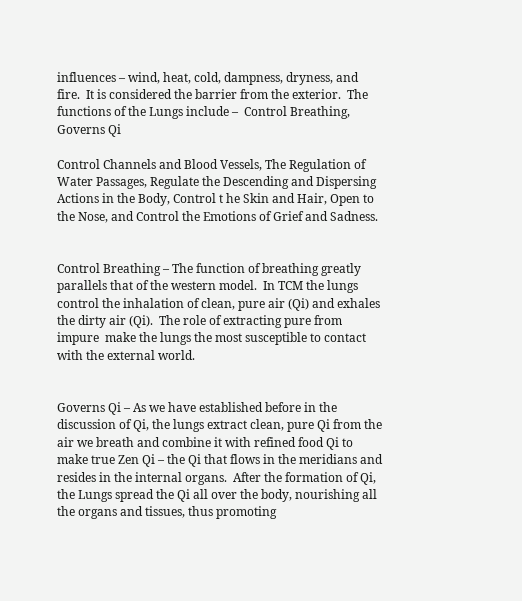influences – wind, heat, cold, dampness, dryness, and fire.  It is considered the barrier from the exterior.  The functions of the Lungs include –  Control Breathing, Governs Qi

Control Channels and Blood Vessels, The Regulation of Water Passages, Regulate the Descending and Dispersing Actions in the Body, Control t he Skin and Hair, Open to the Nose, and Control the Emotions of Grief and Sadness.


Control Breathing – The function of breathing greatly parallels that of the western model.  In TCM the lungs control the inhalation of clean, pure air (Qi) and exhales the dirty air (Qi).  The role of extracting pure from impure  make the lungs the most susceptible to contact with the external world.


Governs Qi – As we have established before in the discussion of Qi, the lungs extract clean, pure Qi from the air we breath and combine it with refined food Qi to make true Zen Qi – the Qi that flows in the meridians and resides in the internal organs.  After the formation of Qi, the Lungs spread the Qi all over the body, nourishing all the organs and tissues, thus promoting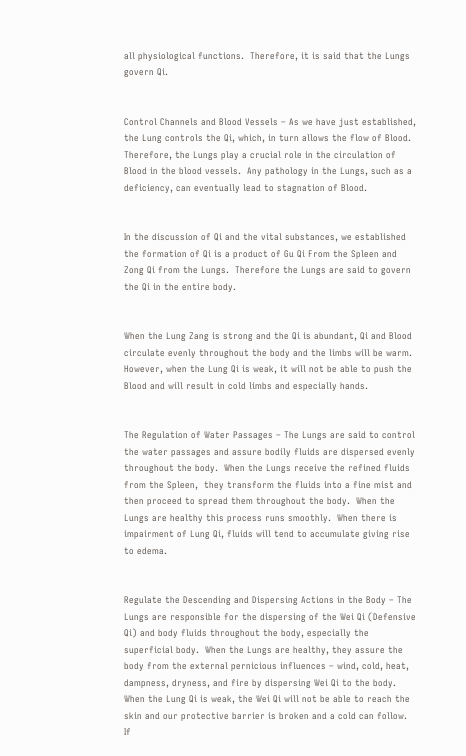all physiological functions.  Therefore, it is said that the Lungs govern Qi.


Control Channels and Blood Vessels – As we have just established, the Lung controls the Qi, which, in turn allows the flow of Blood.  Therefore, the Lungs play a crucial role in the circulation of Blood in the blood vessels.  Any pathology in the Lungs, such as a deficiency, can eventually lead to stagnation of Blood.


In the discussion of Qi and the vital substances, we established the formation of Qi is a product of Gu Qi From the Spleen and Zong Qi from the Lungs.  Therefore the Lungs are said to govern the Qi in the entire body.


When the Lung Zang is strong and the Qi is abundant, Qi and Blood circulate evenly throughout the body and the limbs will be warm.  However, when the Lung Qi is weak, it will not be able to push the Blood and will result in cold limbs and especially hands.


The Regulation of Water Passages – The Lungs are said to control the water passages and assure bodily fluids are dispersed evenly throughout the body.  When the Lungs receive the refined fluids from the Spleen,  they transform the fluids into a fine mist and then proceed to spread them throughout the body.  When the Lungs are healthy this process runs smoothly.  When there is impairment of Lung Qi, fluids will tend to accumulate giving rise to edema.


Regulate the Descending and Dispersing Actions in the Body – The Lungs are responsible for the dispersing of the Wei Qi (Defensive Qi) and body fluids throughout the body, especially the superficial body.  When the Lungs are healthy, they assure the body from the external pernicious influences – wind, cold, heat, dampness, dryness, and fire by dispersing Wei Qi to the body.  When the Lung Qi is weak, the Wei Qi will not be able to reach the skin and our protective barrier is broken and a cold can follow.  If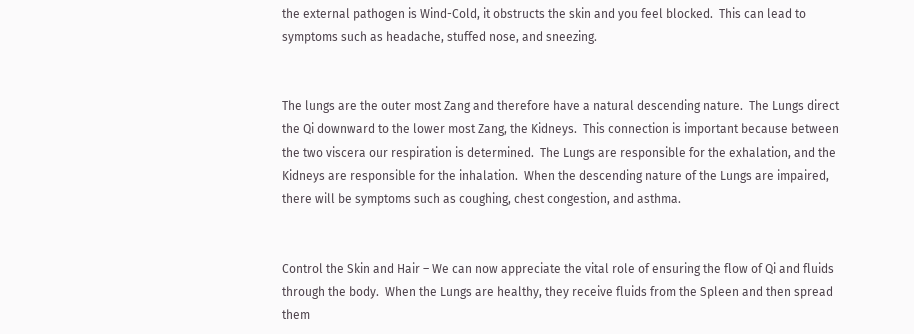the external pathogen is Wind-Cold, it obstructs the skin and you feel blocked.  This can lead to symptoms such as headache, stuffed nose, and sneezing.


The lungs are the outer most Zang and therefore have a natural descending nature.  The Lungs direct the Qi downward to the lower most Zang, the Kidneys.  This connection is important because between the two viscera our respiration is determined.  The Lungs are responsible for the exhalation, and the Kidneys are responsible for the inhalation.  When the descending nature of the Lungs are impaired, there will be symptoms such as coughing, chest congestion, and asthma.


Control the Skin and Hair – We can now appreciate the vital role of ensuring the flow of Qi and fluids through the body.  When the Lungs are healthy, they receive fluids from the Spleen and then spread them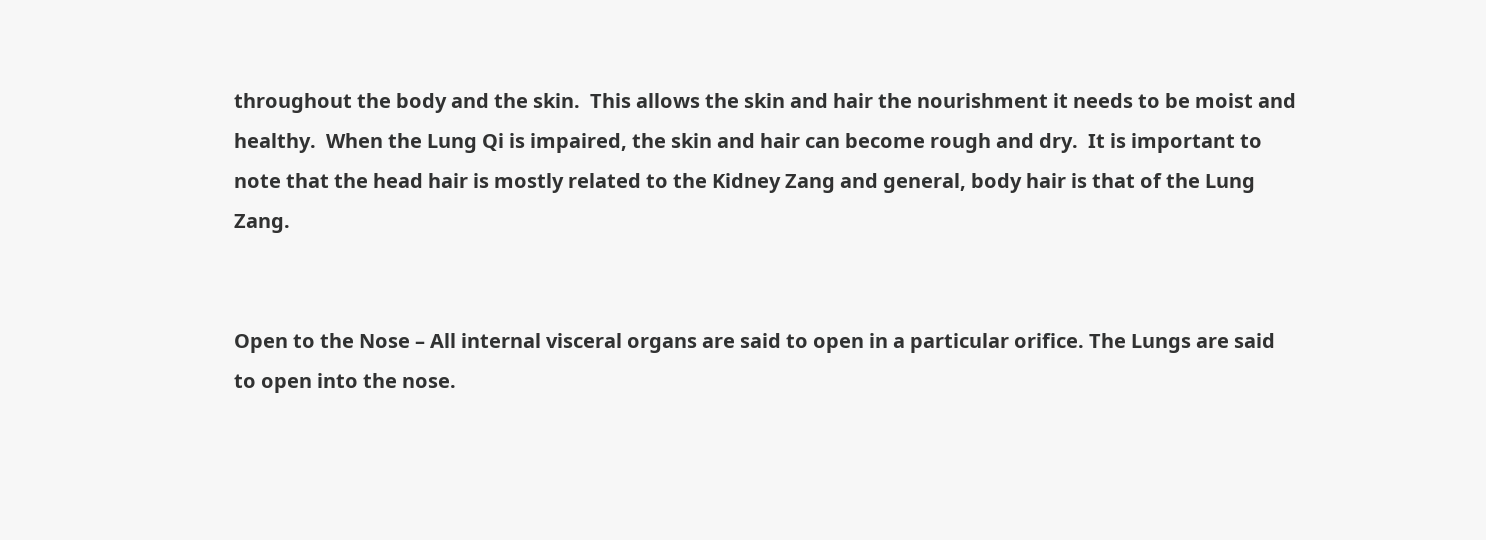throughout the body and the skin.  This allows the skin and hair the nourishment it needs to be moist and healthy.  When the Lung Qi is impaired, the skin and hair can become rough and dry.  It is important to note that the head hair is mostly related to the Kidney Zang and general, body hair is that of the Lung Zang.


Open to the Nose – All internal visceral organs are said to open in a particular orifice. The Lungs are said to open into the nose.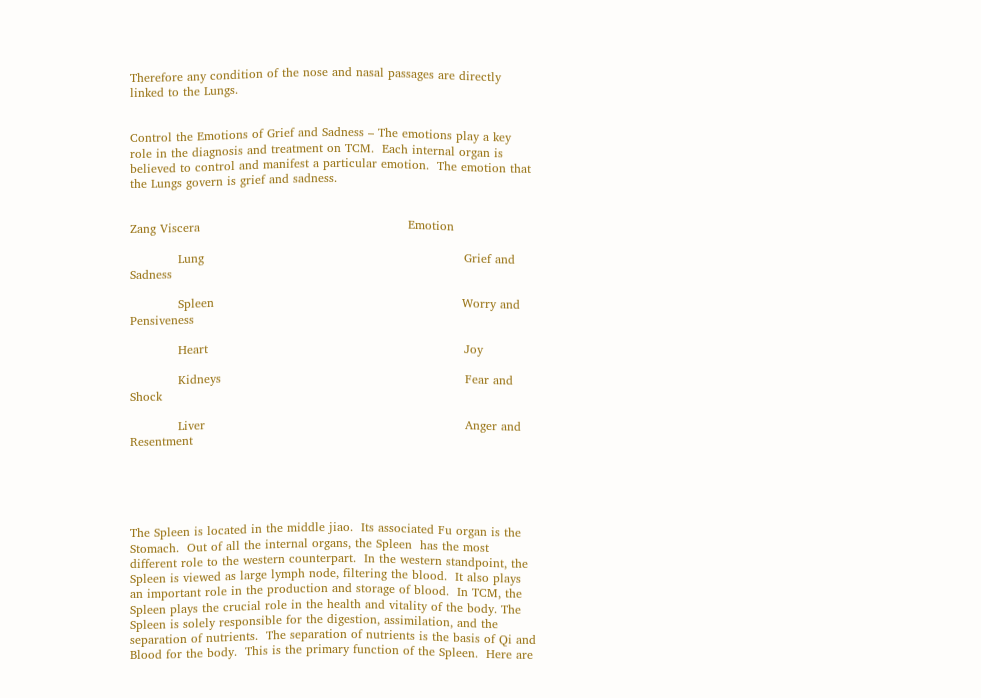Therefore any condition of the nose and nasal passages are directly linked to the Lungs.


Control the Emotions of Grief and Sadness – The emotions play a key role in the diagnosis and treatment on TCM.  Each internal organ is believed to control and manifest a particular emotion.  The emotion that the Lungs govern is grief and sadness.


Zang Viscera                                                    Emotion

            Lung                                                                 Grief and Sadness

            Spleen                                                              Worry and Pensiveness

            Heart                                                                Joy

            Kidneys                                                             Fear and Shock

            Liver                                                                 Anger and Resentment





The Spleen is located in the middle jiao.  Its associated Fu organ is the Stomach.  Out of all the internal organs, the Spleen  has the most different role to the western counterpart.  In the western standpoint, the Spleen is viewed as large lymph node, filtering the blood.  It also plays an important role in the production and storage of blood.  In TCM, the Spleen plays the crucial role in the health and vitality of the body. The Spleen is solely responsible for the digestion, assimilation, and the separation of nutrients.  The separation of nutrients is the basis of Qi and Blood for the body.  This is the primary function of the Spleen.  Here are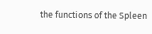the functions of the Spleen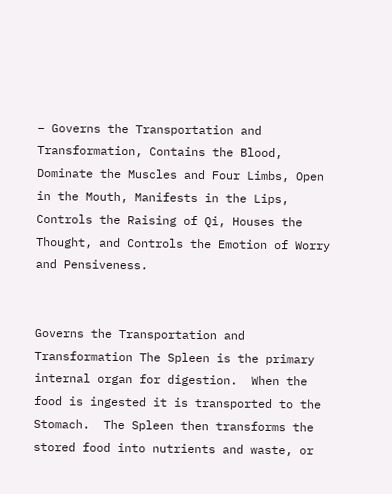– Governs the Transportation and Transformation, Contains the Blood, Dominate the Muscles and Four Limbs, Open in the Mouth, Manifests in the Lips, Controls the Raising of Qi, Houses the Thought, and Controls the Emotion of Worry and Pensiveness.


Governs the Transportation and Transformation The Spleen is the primary internal organ for digestion.  When the food is ingested it is transported to the Stomach.  The Spleen then transforms the stored food into nutrients and waste, or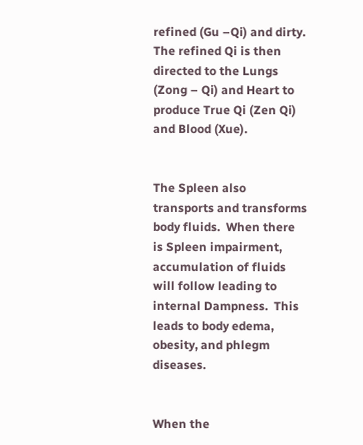refined (Gu –Qi) and dirty.  The refined Qi is then directed to the Lungs (Zong – Qi) and Heart to produce True Qi (Zen Qi) and Blood (Xue).


The Spleen also transports and transforms body fluids.  When there is Spleen impairment, accumulation of fluids will follow leading to internal Dampness.  This leads to body edema, obesity, and phlegm diseases.


When the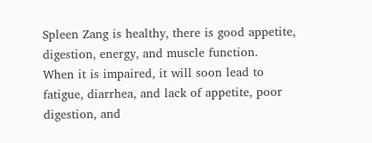Spleen Zang is healthy, there is good appetite, digestion, energy, and muscle function.  When it is impaired, it will soon lead to fatigue, diarrhea, and lack of appetite, poor digestion, and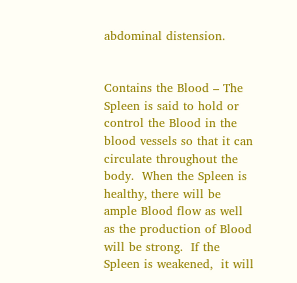abdominal distension.


Contains the Blood – The Spleen is said to hold or control the Blood in the blood vessels so that it can circulate throughout the body.  When the Spleen is healthy, there will be ample Blood flow as well as the production of Blood will be strong.  If the Spleen is weakened,  it will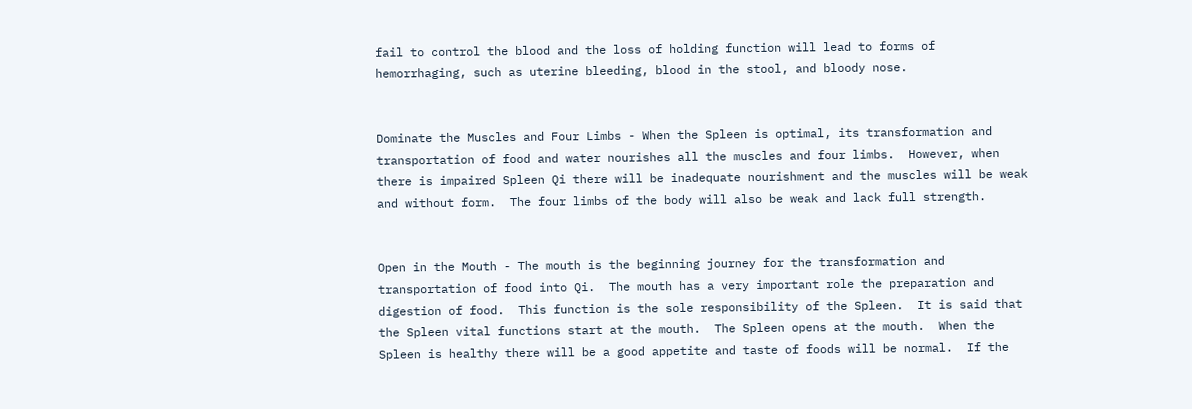fail to control the blood and the loss of holding function will lead to forms of hemorrhaging, such as uterine bleeding, blood in the stool, and bloody nose.


Dominate the Muscles and Four Limbs - When the Spleen is optimal, its transformation and transportation of food and water nourishes all the muscles and four limbs.  However, when there is impaired Spleen Qi there will be inadequate nourishment and the muscles will be weak and without form.  The four limbs of the body will also be weak and lack full strength.


Open in the Mouth - The mouth is the beginning journey for the transformation and transportation of food into Qi.  The mouth has a very important role the preparation and digestion of food.  This function is the sole responsibility of the Spleen.  It is said that the Spleen vital functions start at the mouth.  The Spleen opens at the mouth.  When the Spleen is healthy there will be a good appetite and taste of foods will be normal.  If the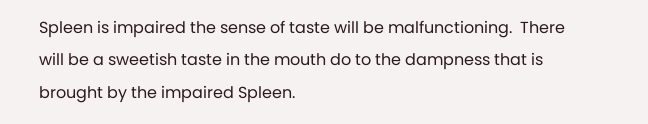Spleen is impaired the sense of taste will be malfunctioning.  There will be a sweetish taste in the mouth do to the dampness that is brought by the impaired Spleen.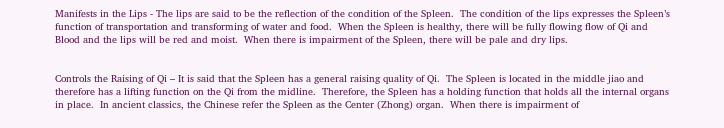Manifests in the Lips - The lips are said to be the reflection of the condition of the Spleen.  The condition of the lips expresses the Spleen’s function of transportation and transforming of water and food.  When the Spleen is healthy, there will be fully flowing flow of Qi and Blood and the lips will be red and moist.  When there is impairment of the Spleen, there will be pale and dry lips.


Controls the Raising of Qi – It is said that the Spleen has a general raising quality of Qi.  The Spleen is located in the middle jiao and therefore has a lifting function on the Qi from the midline.  Therefore, the Spleen has a holding function that holds all the internal organs in place.  In ancient classics, the Chinese refer the Spleen as the Center (Zhong) organ.  When there is impairment of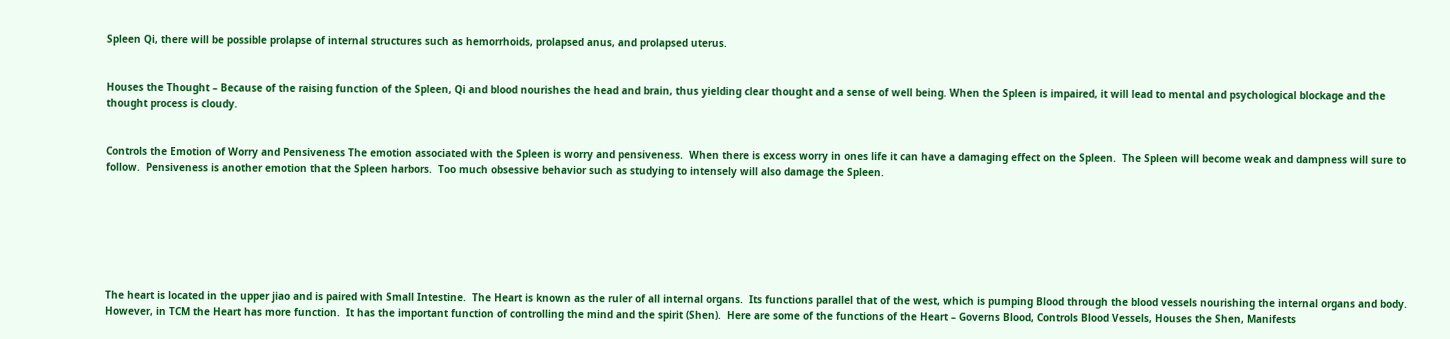Spleen Qi, there will be possible prolapse of internal structures such as hemorrhoids, prolapsed anus, and prolapsed uterus.


Houses the Thought – Because of the raising function of the Spleen, Qi and blood nourishes the head and brain, thus yielding clear thought and a sense of well being. When the Spleen is impaired, it will lead to mental and psychological blockage and the thought process is cloudy.


Controls the Emotion of Worry and Pensiveness The emotion associated with the Spleen is worry and pensiveness.  When there is excess worry in ones life it can have a damaging effect on the Spleen.  The Spleen will become weak and dampness will sure to follow.  Pensiveness is another emotion that the Spleen harbors.  Too much obsessive behavior such as studying to intensely will also damage the Spleen.







The heart is located in the upper jiao and is paired with Small Intestine.  The Heart is known as the ruler of all internal organs.  Its functions parallel that of the west, which is pumping Blood through the blood vessels nourishing the internal organs and body.  However, in TCM the Heart has more function.  It has the important function of controlling the mind and the spirit (Shen).  Here are some of the functions of the Heart – Governs Blood, Controls Blood Vessels, Houses the Shen, Manifests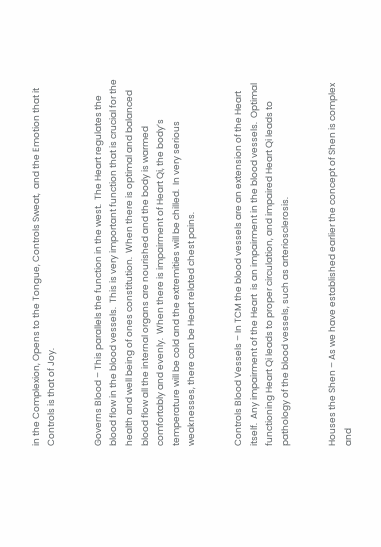in the Complexion, Opens to the Tongue, Controls Sweat,  and the Emotion that it Controls is that of Joy.


Governs Blood – This parallels the function in the west.  The Heart regulates the blood flow in the blood vessels.  This is very important function that is crucial for the health and well being of ones constitution.  When there is optimal and balanced blood flow all the internal organs are nourished and the body is warmed comfortably and evenly.  When there is impairment of Heart Qi, the body’s temperature will be cold and the extremities will be chilled.  In very serious weaknesses, there can be Heart related chest pains.


Controls Blood Vessels – In TCM the blood vessels are an extension of the Heart itself.  Any impairment of the Heart  is an impairment in the blood vessels.  Optimal functioning Heart Qi leads to proper circulation, and impaired Heart Qi leads to pathology of the blood vessels, such as arteriosclerosis.


Houses the Shen – As we have established earlier the concept of Shen is complex and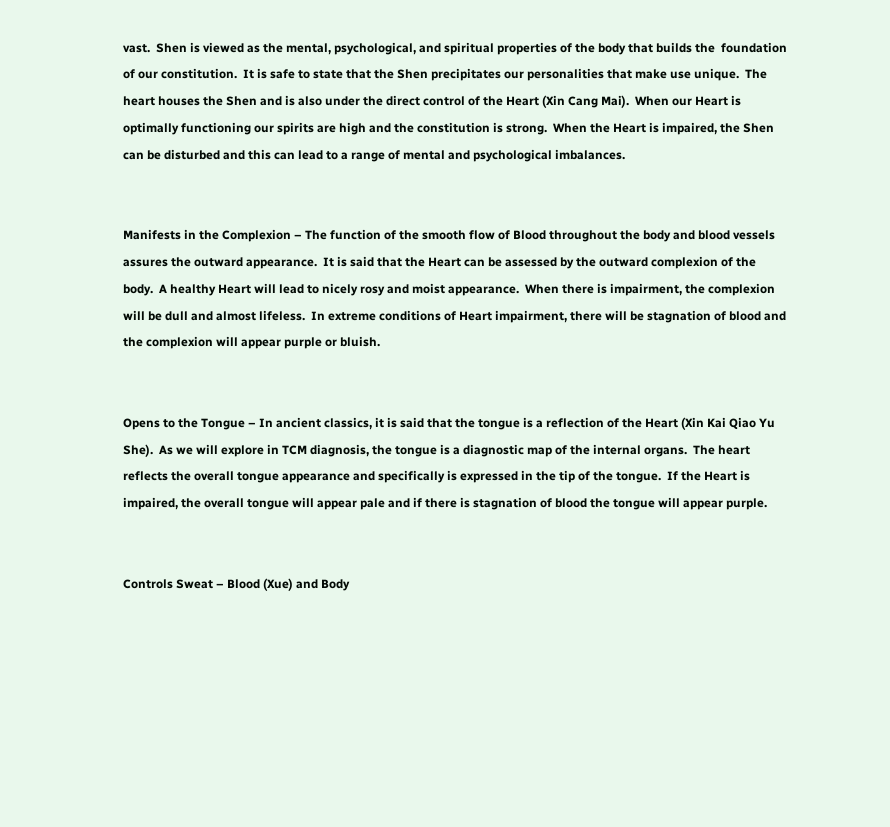vast.  Shen is viewed as the mental, psychological, and spiritual properties of the body that builds the  foundation of our constitution.  It is safe to state that the Shen precipitates our personalities that make use unique.  The heart houses the Shen and is also under the direct control of the Heart (Xin Cang Mai).  When our Heart is optimally functioning our spirits are high and the constitution is strong.  When the Heart is impaired, the Shen can be disturbed and this can lead to a range of mental and psychological imbalances.


Manifests in the Complexion – The function of the smooth flow of Blood throughout the body and blood vessels assures the outward appearance.  It is said that the Heart can be assessed by the outward complexion of the body.  A healthy Heart will lead to nicely rosy and moist appearance.  When there is impairment, the complexion will be dull and almost lifeless.  In extreme conditions of Heart impairment, there will be stagnation of blood and the complexion will appear purple or bluish.


Opens to the Tongue – In ancient classics, it is said that the tongue is a reflection of the Heart (Xin Kai Qiao Yu She).  As we will explore in TCM diagnosis, the tongue is a diagnostic map of the internal organs.  The heart reflects the overall tongue appearance and specifically is expressed in the tip of the tongue.  If the Heart is impaired, the overall tongue will appear pale and if there is stagnation of blood the tongue will appear purple.


Controls Sweat – Blood (Xue) and Body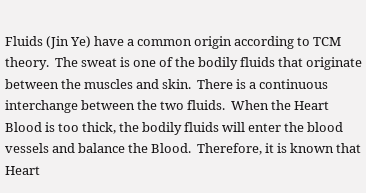Fluids (Jin Ye) have a common origin according to TCM theory.  The sweat is one of the bodily fluids that originate between the muscles and skin.  There is a continuous interchange between the two fluids.  When the Heart Blood is too thick, the bodily fluids will enter the blood vessels and balance the Blood.  Therefore, it is known that Heart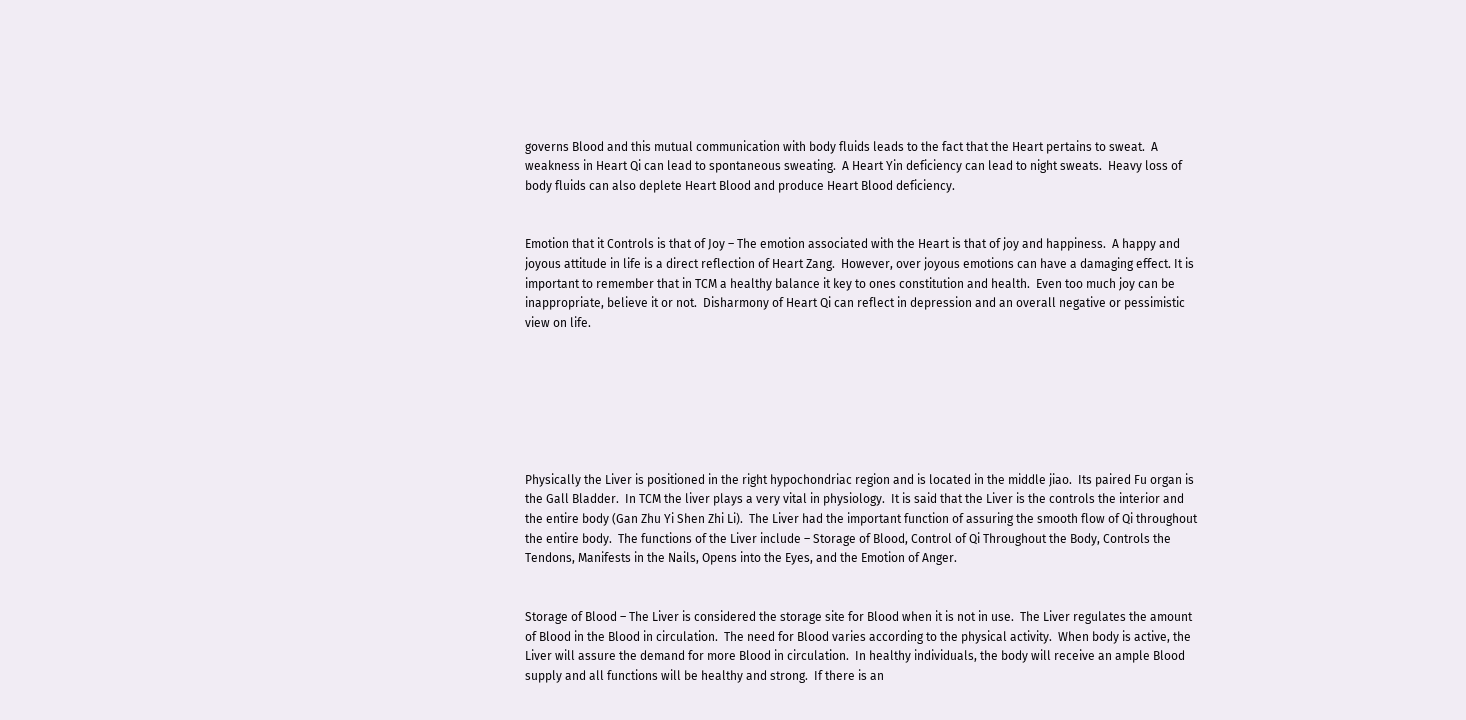governs Blood and this mutual communication with body fluids leads to the fact that the Heart pertains to sweat.  A weakness in Heart Qi can lead to spontaneous sweating.  A Heart Yin deficiency can lead to night sweats.  Heavy loss of body fluids can also deplete Heart Blood and produce Heart Blood deficiency.


Emotion that it Controls is that of Joy – The emotion associated with the Heart is that of joy and happiness.  A happy and joyous attitude in life is a direct reflection of Heart Zang.  However, over joyous emotions can have a damaging effect. It is important to remember that in TCM a healthy balance it key to ones constitution and health.  Even too much joy can be inappropriate, believe it or not.  Disharmony of Heart Qi can reflect in depression and an overall negative or pessimistic view on life.







Physically the Liver is positioned in the right hypochondriac region and is located in the middle jiao.  Its paired Fu organ is the Gall Bladder.  In TCM the liver plays a very vital in physiology.  It is said that the Liver is the controls the interior and the entire body (Gan Zhu Yi Shen Zhi Li).  The Liver had the important function of assuring the smooth flow of Qi throughout the entire body.  The functions of the Liver include – Storage of Blood, Control of Qi Throughout the Body, Controls the Tendons, Manifests in the Nails, Opens into the Eyes, and the Emotion of Anger.


Storage of Blood – The Liver is considered the storage site for Blood when it is not in use.  The Liver regulates the amount of Blood in the Blood in circulation.  The need for Blood varies according to the physical activity.  When body is active, the Liver will assure the demand for more Blood in circulation.  In healthy individuals, the body will receive an ample Blood supply and all functions will be healthy and strong.  If there is an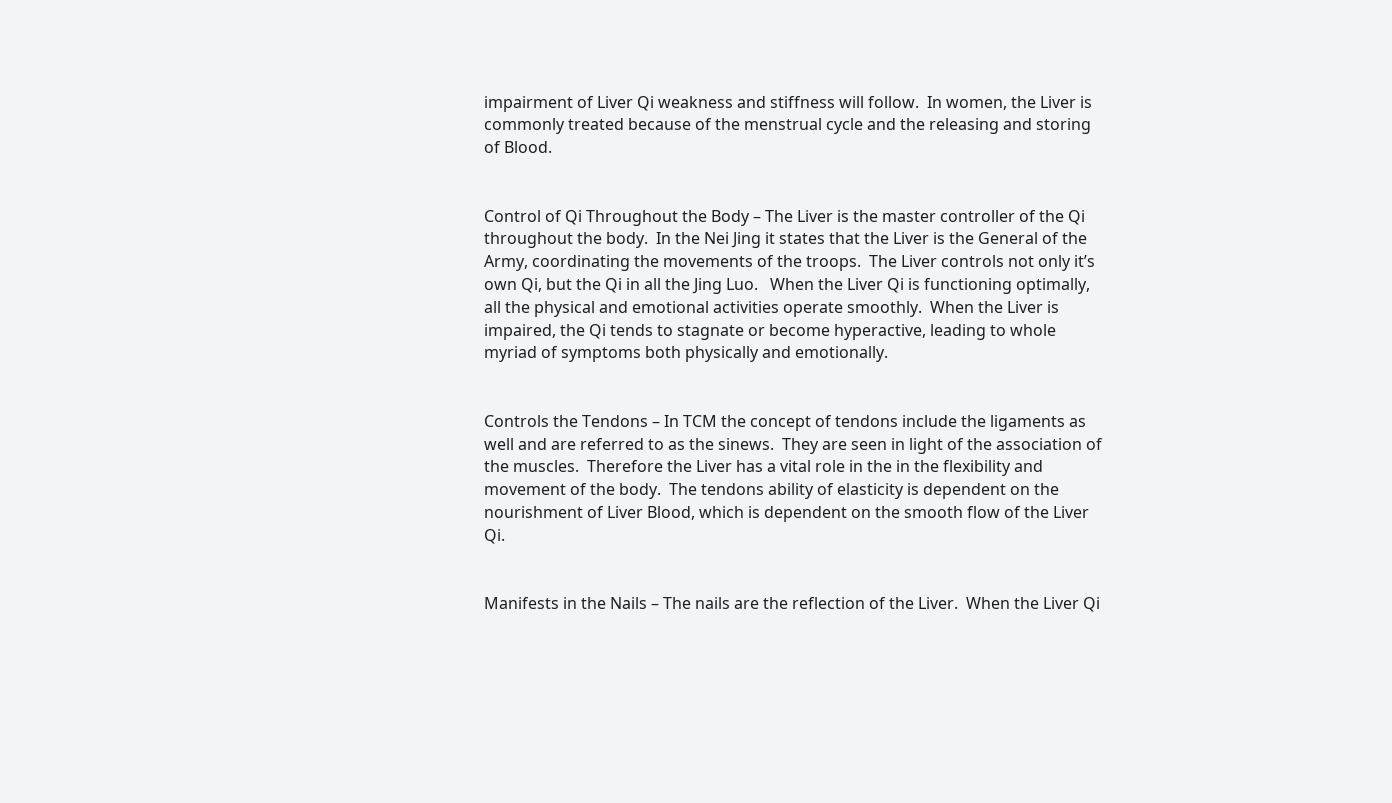impairment of Liver Qi weakness and stiffness will follow.  In women, the Liver is commonly treated because of the menstrual cycle and the releasing and storing of Blood.


Control of Qi Throughout the Body – The Liver is the master controller of the Qi throughout the body.  In the Nei Jing it states that the Liver is the General of the Army, coordinating the movements of the troops.  The Liver controls not only it’s own Qi, but the Qi in all the Jing Luo.   When the Liver Qi is functioning optimally, all the physical and emotional activities operate smoothly.  When the Liver is impaired, the Qi tends to stagnate or become hyperactive, leading to whole myriad of symptoms both physically and emotionally.


Controls the Tendons – In TCM the concept of tendons include the ligaments as well and are referred to as the sinews.  They are seen in light of the association of the muscles.  Therefore the Liver has a vital role in the in the flexibility and movement of the body.  The tendons ability of elasticity is dependent on the nourishment of Liver Blood, which is dependent on the smooth flow of the Liver Qi.


Manifests in the Nails – The nails are the reflection of the Liver.  When the Liver Qi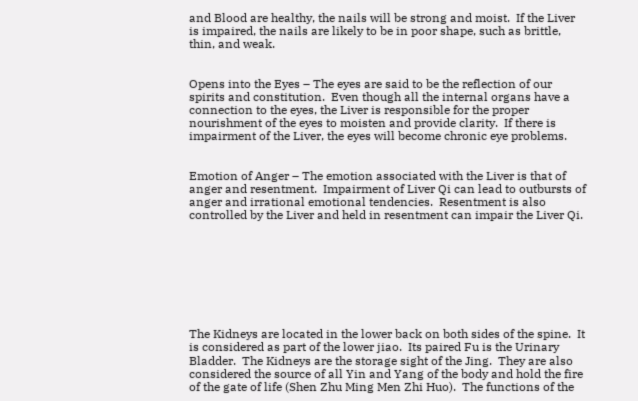and Blood are healthy, the nails will be strong and moist.  If the Liver is impaired, the nails are likely to be in poor shape, such as brittle, thin, and weak.


Opens into the Eyes – The eyes are said to be the reflection of our spirits and constitution.  Even though all the internal organs have a connection to the eyes, the Liver is responsible for the proper nourishment of the eyes to moisten and provide clarity.  If there is impairment of the Liver, the eyes will become chronic eye problems.


Emotion of Anger – The emotion associated with the Liver is that of anger and resentment.  Impairment of Liver Qi can lead to outbursts of anger and irrational emotional tendencies.  Resentment is also controlled by the Liver and held in resentment can impair the Liver Qi.








The Kidneys are located in the lower back on both sides of the spine.  It is considered as part of the lower jiao.  Its paired Fu is the Urinary Bladder.  The Kidneys are the storage sight of the Jing.  They are also considered the source of all Yin and Yang of the body and hold the fire of the gate of life (Shen Zhu Ming Men Zhi Huo).  The functions of the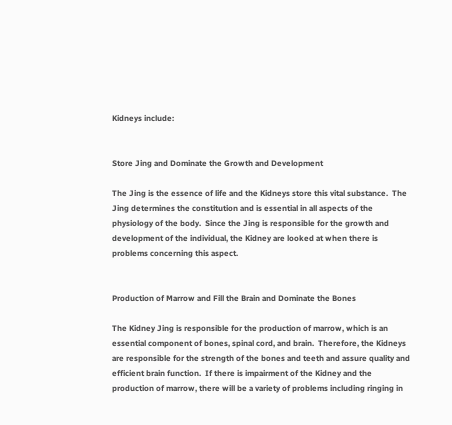Kidneys include:


Store Jing and Dominate the Growth and Development

The Jing is the essence of life and the Kidneys store this vital substance.  The Jing determines the constitution and is essential in all aspects of the physiology of the body.  Since the Jing is responsible for the growth and development of the individual, the Kidney are looked at when there is problems concerning this aspect.


Production of Marrow and Fill the Brain and Dominate the Bones

The Kidney Jing is responsible for the production of marrow, which is an essential component of bones, spinal cord, and brain.  Therefore, the Kidneys are responsible for the strength of the bones and teeth and assure quality and efficient brain function.  If there is impairment of the Kidney and the production of marrow, there will be a variety of problems including ringing in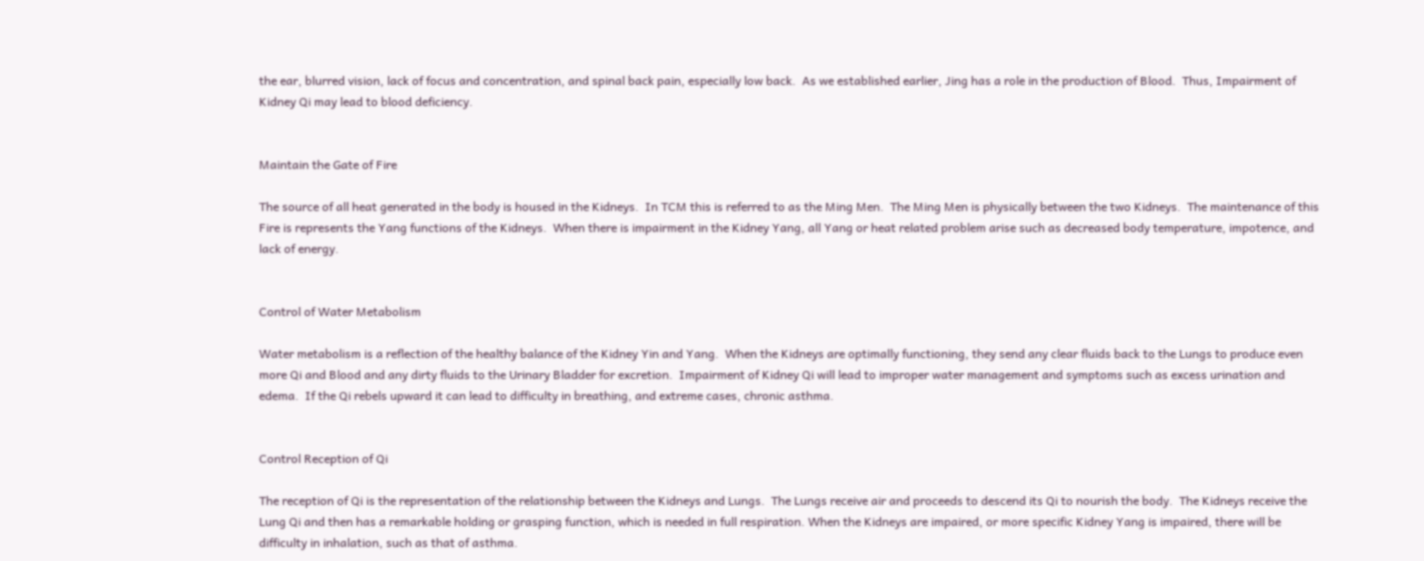the ear, blurred vision, lack of focus and concentration, and spinal back pain, especially low back.  As we established earlier, Jing has a role in the production of Blood.  Thus, Impairment of Kidney Qi may lead to blood deficiency.


Maintain the Gate of Fire

The source of all heat generated in the body is housed in the Kidneys.  In TCM this is referred to as the Ming Men.  The Ming Men is physically between the two Kidneys.  The maintenance of this Fire is represents the Yang functions of the Kidneys.  When there is impairment in the Kidney Yang, all Yang or heat related problem arise such as decreased body temperature, impotence, and lack of energy.


Control of Water Metabolism

Water metabolism is a reflection of the healthy balance of the Kidney Yin and Yang.  When the Kidneys are optimally functioning, they send any clear fluids back to the Lungs to produce even more Qi and Blood and any dirty fluids to the Urinary Bladder for excretion.  Impairment of Kidney Qi will lead to improper water management and symptoms such as excess urination and edema.  If the Qi rebels upward it can lead to difficulty in breathing, and extreme cases, chronic asthma.


Control Reception of Qi

The reception of Qi is the representation of the relationship between the Kidneys and Lungs.  The Lungs receive air and proceeds to descend its Qi to nourish the body.  The Kidneys receive the Lung Qi and then has a remarkable holding or grasping function, which is needed in full respiration. When the Kidneys are impaired, or more specific Kidney Yang is impaired, there will be difficulty in inhalation, such as that of asthma.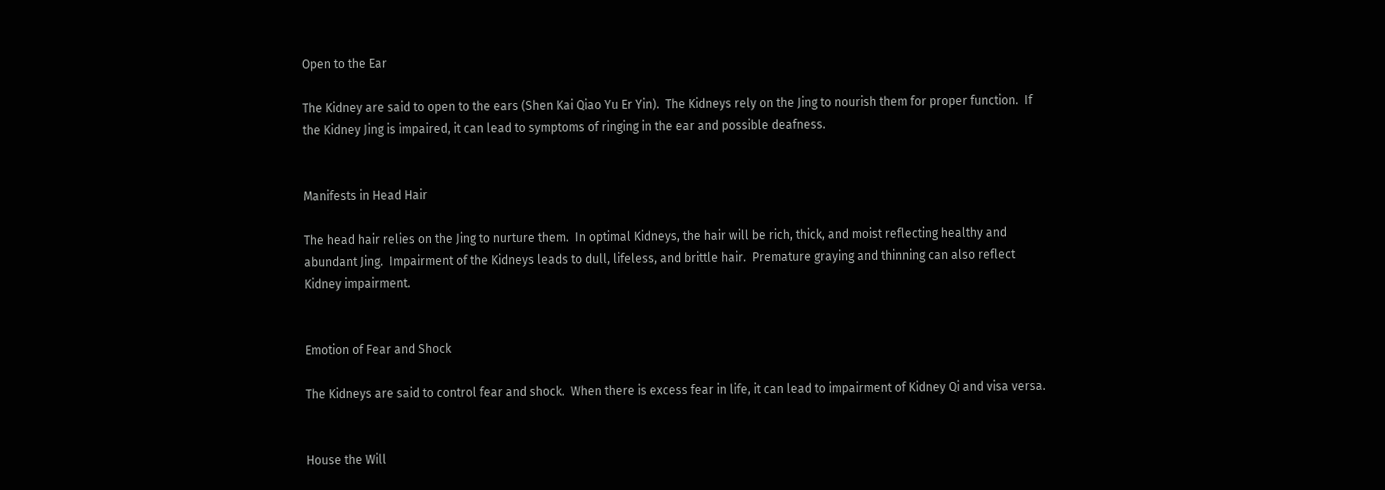Open to the Ear

The Kidney are said to open to the ears (Shen Kai Qiao Yu Er Yin).  The Kidneys rely on the Jing to nourish them for proper function.  If the Kidney Jing is impaired, it can lead to symptoms of ringing in the ear and possible deafness.


Manifests in Head Hair

The head hair relies on the Jing to nurture them.  In optimal Kidneys, the hair will be rich, thick, and moist reflecting healthy and abundant Jing.  Impairment of the Kidneys leads to dull, lifeless, and brittle hair.  Premature graying and thinning can also reflect Kidney impairment.


Emotion of Fear and Shock

The Kidneys are said to control fear and shock.  When there is excess fear in life, it can lead to impairment of Kidney Qi and visa versa.


House the Will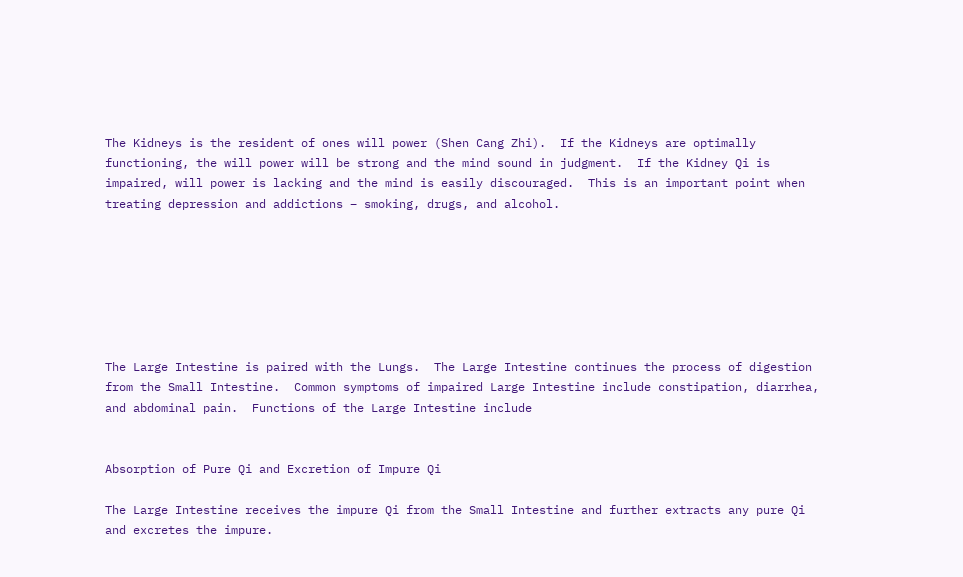The Kidneys is the resident of ones will power (Shen Cang Zhi).  If the Kidneys are optimally functioning, the will power will be strong and the mind sound in judgment.  If the Kidney Qi is impaired, will power is lacking and the mind is easily discouraged.  This is an important point when treating depression and addictions – smoking, drugs, and alcohol.







The Large Intestine is paired with the Lungs.  The Large Intestine continues the process of digestion from the Small Intestine.  Common symptoms of impaired Large Intestine include constipation, diarrhea, and abdominal pain.  Functions of the Large Intestine include


Absorption of Pure Qi and Excretion of Impure Qi

The Large Intestine receives the impure Qi from the Small Intestine and further extracts any pure Qi and excretes the impure.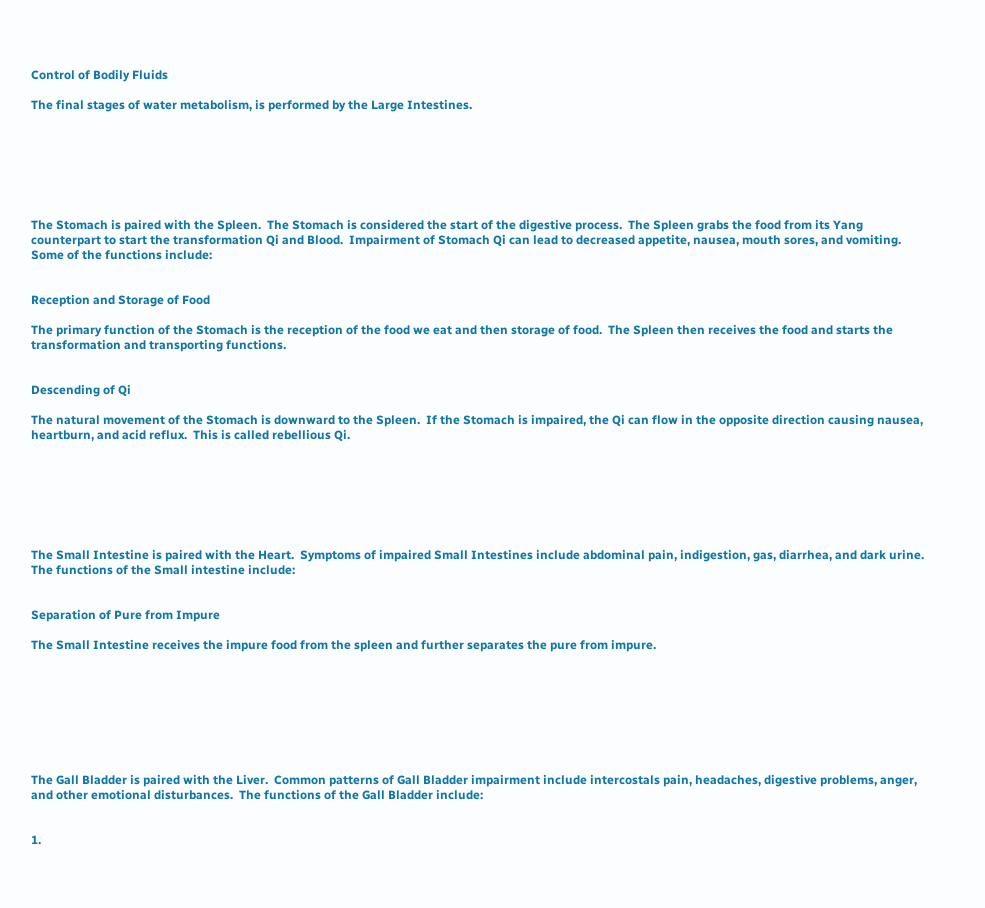Control of Bodily Fluids

The final stages of water metabolism, is performed by the Large Intestines.







The Stomach is paired with the Spleen.  The Stomach is considered the start of the digestive process.  The Spleen grabs the food from its Yang counterpart to start the transformation Qi and Blood.  Impairment of Stomach Qi can lead to decreased appetite, nausea, mouth sores, and vomiting.  Some of the functions include:


Reception and Storage of Food

The primary function of the Stomach is the reception of the food we eat and then storage of food.  The Spleen then receives the food and starts the transformation and transporting functions.


Descending of Qi

The natural movement of the Stomach is downward to the Spleen.  If the Stomach is impaired, the Qi can flow in the opposite direction causing nausea, heartburn, and acid reflux.  This is called rebellious Qi.







The Small Intestine is paired with the Heart.  Symptoms of impaired Small Intestines include abdominal pain, indigestion, gas, diarrhea, and dark urine.  The functions of the Small intestine include:


Separation of Pure from Impure

The Small Intestine receives the impure food from the spleen and further separates the pure from impure.








The Gall Bladder is paired with the Liver.  Common patterns of Gall Bladder impairment include intercostals pain, headaches, digestive problems, anger, and other emotional disturbances.  The functions of the Gall Bladder include:


1.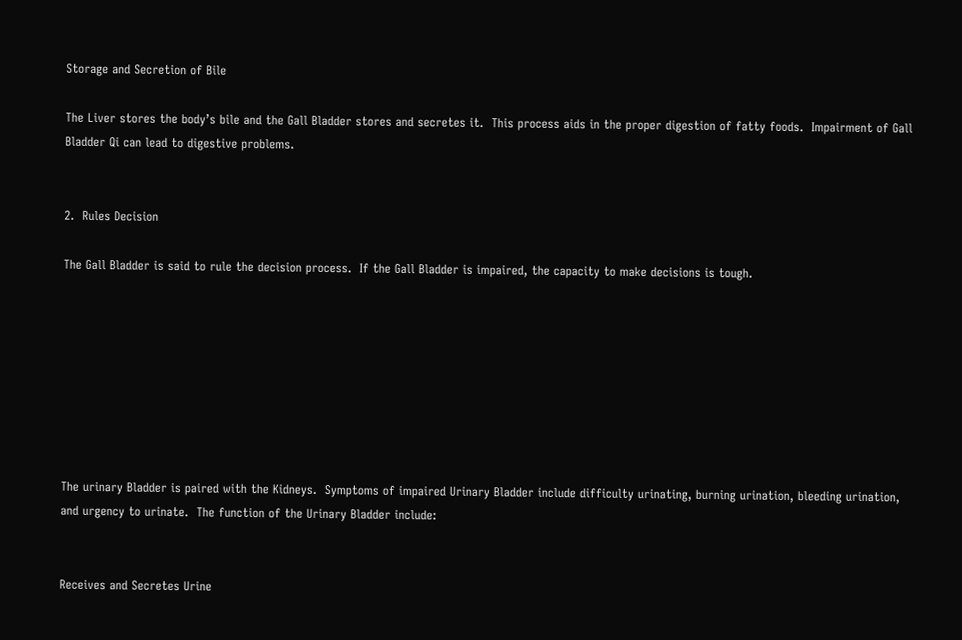Storage and Secretion of Bile

The Liver stores the body’s bile and the Gall Bladder stores and secretes it.  This process aids in the proper digestion of fatty foods.  Impairment of Gall Bladder Qi can lead to digestive problems.


2.  Rules Decision

The Gall Bladder is said to rule the decision process.  If the Gall Bladder is impaired, the capacity to make decisions is tough.








The urinary Bladder is paired with the Kidneys.  Symptoms of impaired Urinary Bladder include difficulty urinating, burning urination, bleeding urination, and urgency to urinate.  The function of the Urinary Bladder include:


Receives and Secretes Urine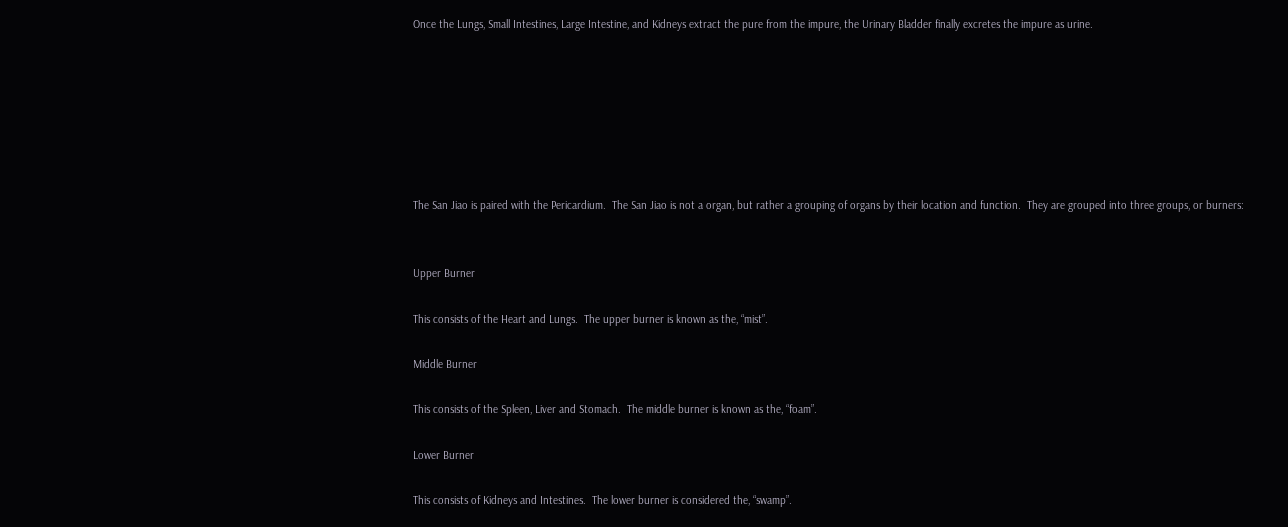Once the Lungs, Small Intestines, Large Intestine, and Kidneys extract the pure from the impure, the Urinary Bladder finally excretes the impure as urine.







The San Jiao is paired with the Pericardium.  The San Jiao is not a organ, but rather a grouping of organs by their location and function.  They are grouped into three groups, or burners:


Upper Burner

This consists of the Heart and Lungs.  The upper burner is known as the, “mist”.

Middle Burner

This consists of the Spleen, Liver and Stomach.  The middle burner is known as the, “foam”.

Lower Burner

This consists of Kidneys and Intestines.  The lower burner is considered the, “swamp”.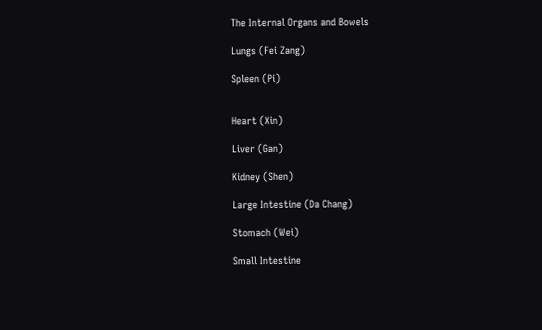The Internal Organs and Bowels

Lungs (Fei Zang)

Spleen (Pi)


Heart (Xin)

Liver (Gan)

Kidney (Shen)

Large Intestine (Da Chang)

Stomach (Wei)

Small Intestine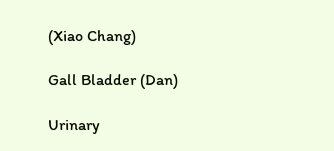(Xiao Chang)

Gall Bladder (Dan)

Urinary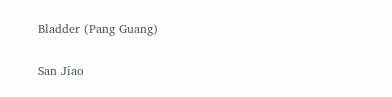Bladder (Pang Guang)

San Jiao